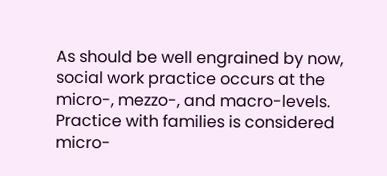As should be well engrained by now, social work practice occurs at the micro-, mezzo-, and macro-levels. Practice with families is considered micro-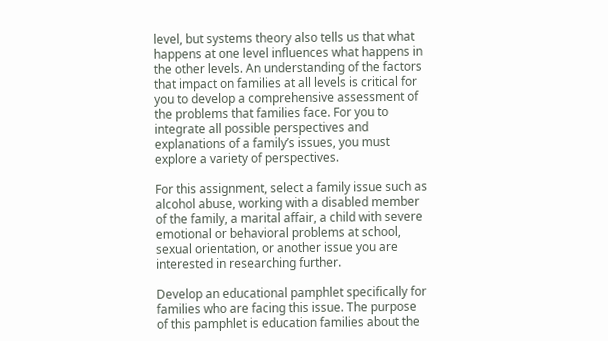level, but systems theory also tells us that what happens at one level influences what happens in the other levels. An understanding of the factors that impact on families at all levels is critical for you to develop a comprehensive assessment of the problems that families face. For you to integrate all possible perspectives and explanations of a family’s issues, you must explore a variety of perspectives.

For this assignment, select a family issue such as alcohol abuse, working with a disabled member of the family, a marital affair, a child with severe emotional or behavioral problems at school, sexual orientation, or another issue you are interested in researching further.

Develop an educational pamphlet specifically for families who are facing this issue. The purpose of this pamphlet is education families about the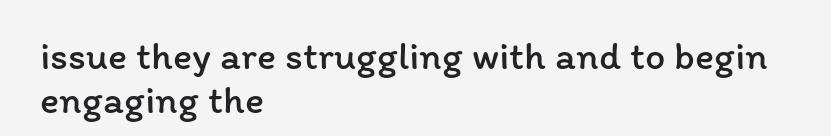issue they are struggling with and to begin engaging the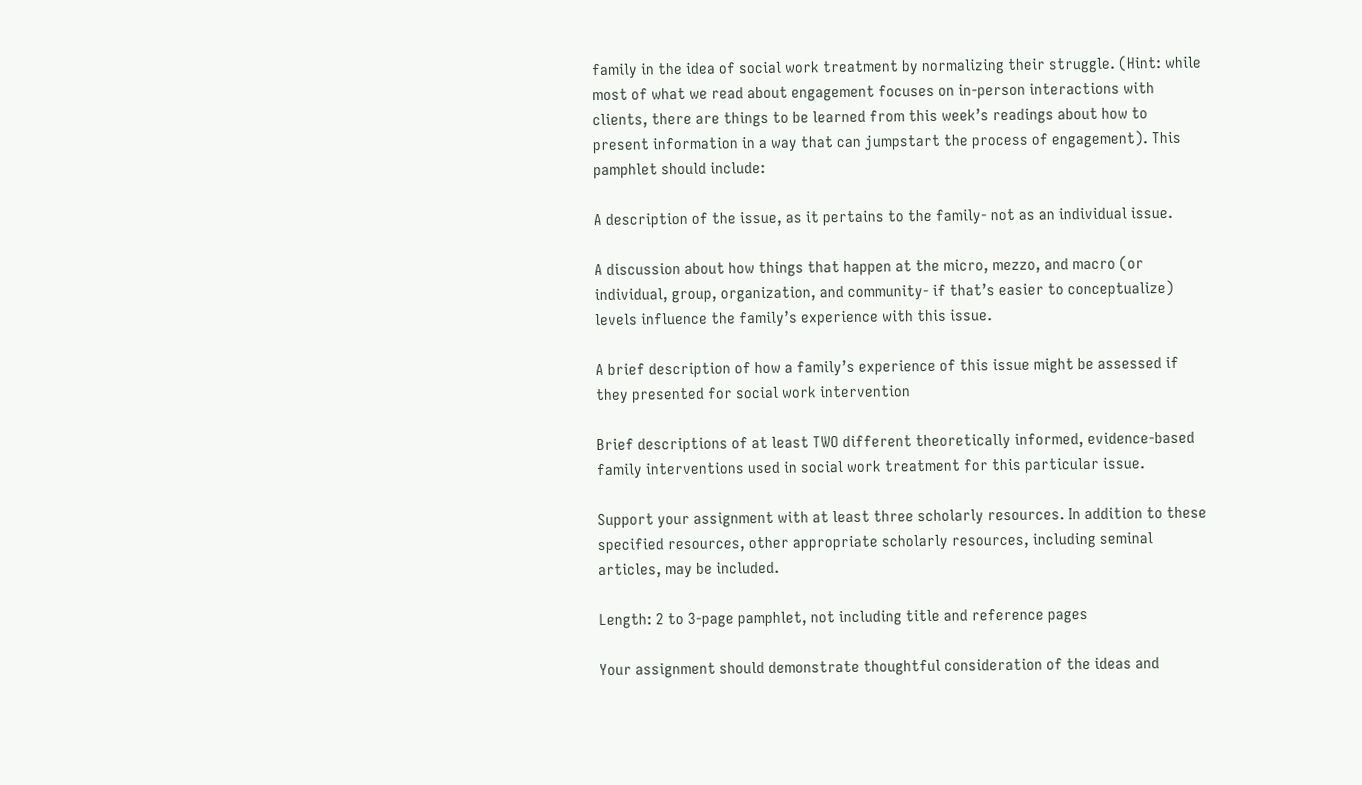family in the idea of social work treatment by normalizing their struggle. (Hint: while most of what we read about engagement focuses on in-person interactions with clients, there are things to be learned from this week’s readings about how to present information in a way that can jumpstart the process of engagement). This pamphlet should include:

A description of the issue, as it pertains to the family- not as an individual issue.

A discussion about how things that happen at the micro, mezzo, and macro (or individual, group, organization, and community- if that’s easier to conceptualize) levels influence the family’s experience with this issue.

A brief description of how a family’s experience of this issue might be assessed if they presented for social work intervention

Brief descriptions of at least TWO different theoretically informed, evidence-based family interventions used in social work treatment for this particular issue.

Support your assignment with at least three scholarly resources. In addition to these specified resources, other appropriate scholarly resources, including seminal articles, may be included.

Length: 2 to 3-page pamphlet, not including title and reference pages

Your assignment should demonstrate thoughtful consideration of the ideas and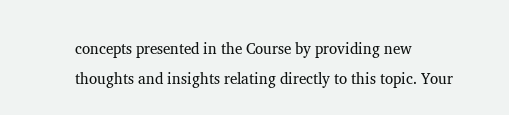concepts presented in the Course by providing new thoughts and insights relating directly to this topic. Your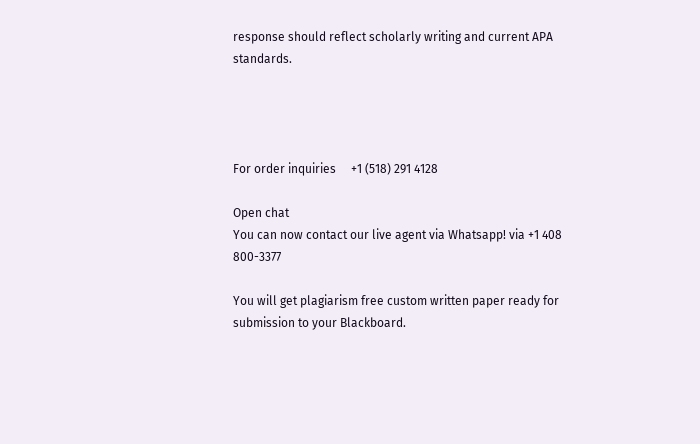response should reflect scholarly writing and current APA standards.




For order inquiries     +1 (518) 291 4128

Open chat
You can now contact our live agent via Whatsapp! via +1 408 800-3377

You will get plagiarism free custom written paper ready for submission to your Blackboard.